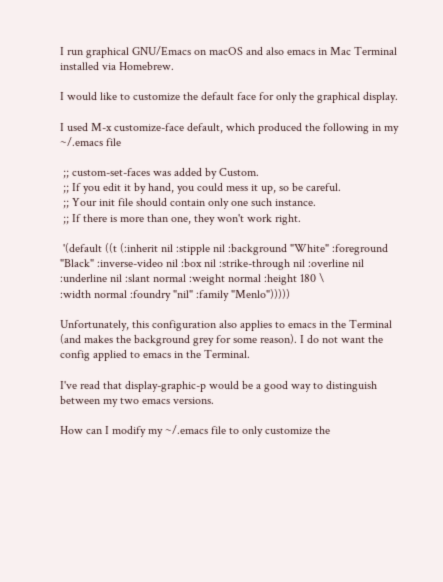I run graphical GNU/Emacs on macOS and also emacs in Mac Terminal installed via Homebrew.

I would like to customize the default face for only the graphical display.

I used M-x customize-face default, which produced the following in my ~/.emacs file

 ;; custom-set-faces was added by Custom.
 ;; If you edit it by hand, you could mess it up, so be careful.
 ;; Your init file should contain only one such instance.
 ;; If there is more than one, they won't work right.

 '(default ((t (:inherit nil :stipple nil :background "White" :foreground "Black" :inverse-video nil :box nil :strike-through nil :overline nil :underline nil :slant normal :weight normal :height 180 \
:width normal :foundry "nil" :family "Menlo")))))

Unfortunately, this configuration also applies to emacs in the Terminal (and makes the background grey for some reason). I do not want the config applied to emacs in the Terminal.

I've read that display-graphic-p would be a good way to distinguish between my two emacs versions.

How can I modify my ~/.emacs file to only customize the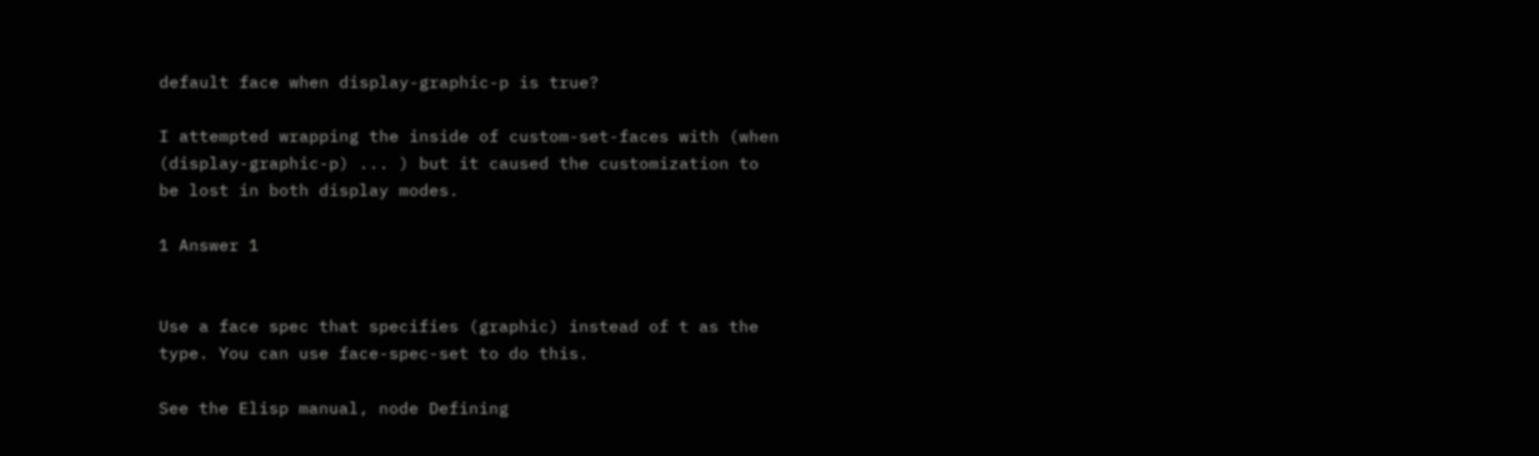default face when display-graphic-p is true?

I attempted wrapping the inside of custom-set-faces with (when (display-graphic-p) ... ) but it caused the customization to be lost in both display modes.

1 Answer 1


Use a face spec that specifies (graphic) instead of t as the type. You can use face-spec-set to do this.

See the Elisp manual, node Defining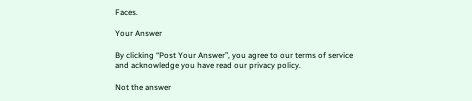Faces.

Your Answer

By clicking “Post Your Answer”, you agree to our terms of service and acknowledge you have read our privacy policy.

Not the answer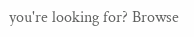you're looking for? Browse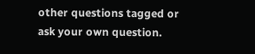other questions tagged or ask your own question.